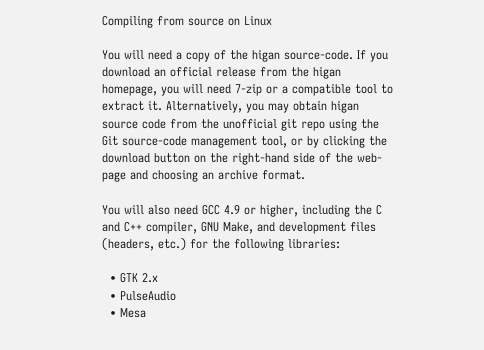Compiling from source on Linux

You will need a copy of the higan source-code. If you download an official release from the higan homepage, you will need 7-zip or a compatible tool to extract it. Alternatively, you may obtain higan source code from the unofficial git repo using the Git source-code management tool, or by clicking the download button on the right-hand side of the web-page and choosing an archive format.

You will also need GCC 4.9 or higher, including the C and C++ compiler, GNU Make, and development files (headers, etc.) for the following libraries:

  • GTK 2.x
  • PulseAudio
  • Mesa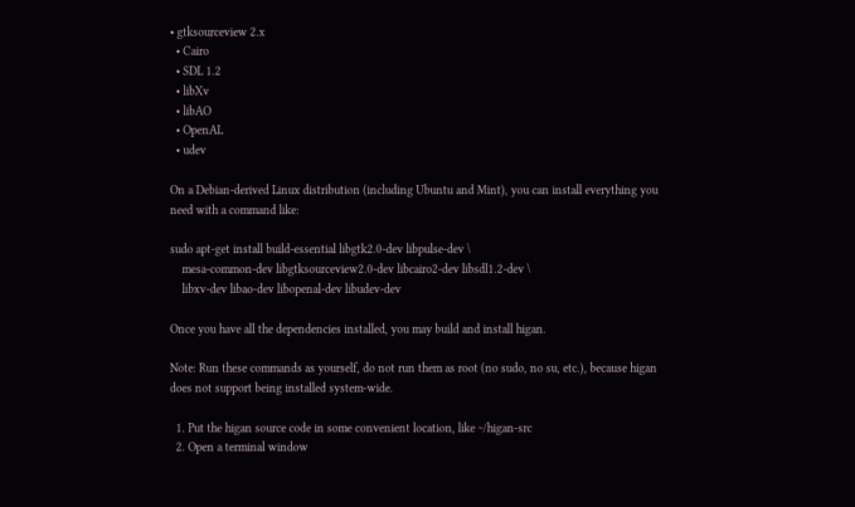• gtksourceview 2.x
  • Cairo
  • SDL 1.2
  • libXv
  • libAO
  • OpenAL
  • udev

On a Debian-derived Linux distribution (including Ubuntu and Mint), you can install everything you need with a command like:

sudo apt-get install build-essential libgtk2.0-dev libpulse-dev \
    mesa-common-dev libgtksourceview2.0-dev libcairo2-dev libsdl1.2-dev \
    libxv-dev libao-dev libopenal-dev libudev-dev

Once you have all the dependencies installed, you may build and install higan.

Note: Run these commands as yourself, do not run them as root (no sudo, no su, etc.), because higan does not support being installed system-wide.

  1. Put the higan source code in some convenient location, like ~/higan-src
  2. Open a terminal window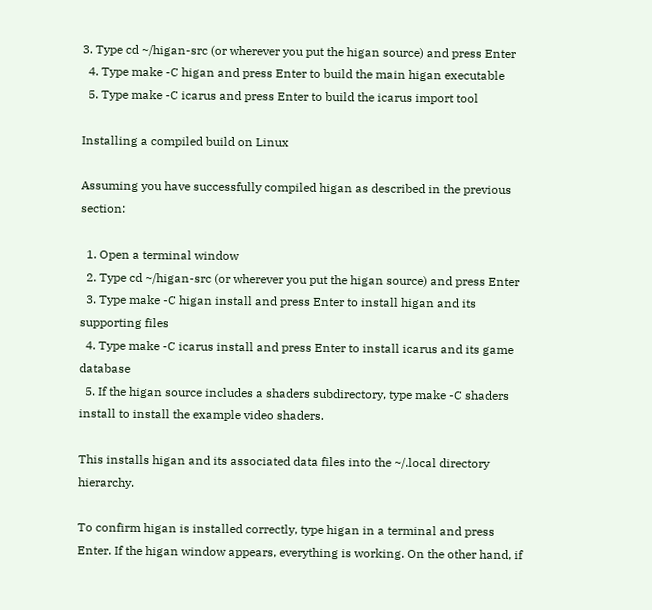3. Type cd ~/higan-src (or wherever you put the higan source) and press Enter
  4. Type make -C higan and press Enter to build the main higan executable
  5. Type make -C icarus and press Enter to build the icarus import tool

Installing a compiled build on Linux

Assuming you have successfully compiled higan as described in the previous section:

  1. Open a terminal window
  2. Type cd ~/higan-src (or wherever you put the higan source) and press Enter
  3. Type make -C higan install and press Enter to install higan and its supporting files
  4. Type make -C icarus install and press Enter to install icarus and its game database
  5. If the higan source includes a shaders subdirectory, type make -C shaders install to install the example video shaders.

This installs higan and its associated data files into the ~/.local directory hierarchy.

To confirm higan is installed correctly, type higan in a terminal and press Enter. If the higan window appears, everything is working. On the other hand, if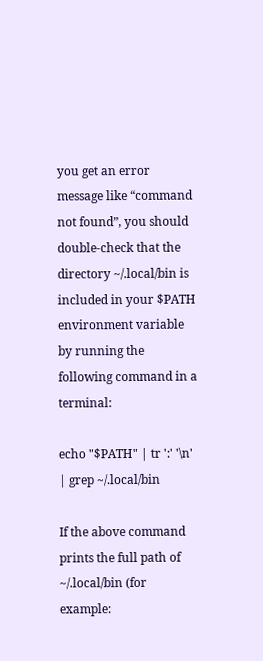you get an error message like “command not found”, you should double-check that the directory ~/.local/bin is included in your $PATH environment variable by running the following command in a terminal:

echo "$PATH" | tr ':' '\n' | grep ~/.local/bin

If the above command prints the full path of ~/.local/bin (for example: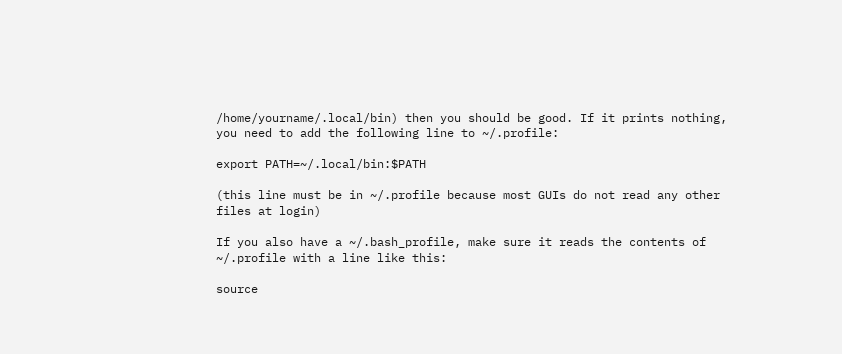/home/yourname/.local/bin) then you should be good. If it prints nothing, you need to add the following line to ~/.profile:

export PATH=~/.local/bin:$PATH

(this line must be in ~/.profile because most GUIs do not read any other files at login)

If you also have a ~/.bash_profile, make sure it reads the contents of ~/.profile with a line like this:

source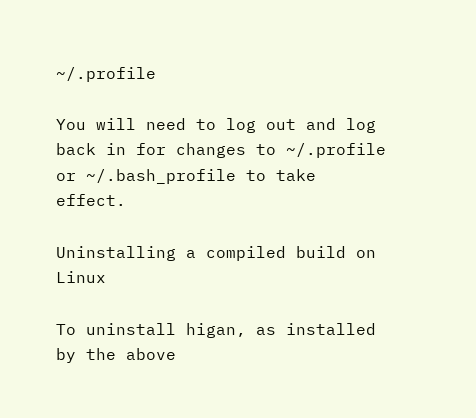~/.profile

You will need to log out and log back in for changes to ~/.profile or ~/.bash_profile to take effect.

Uninstalling a compiled build on Linux

To uninstall higan, as installed by the above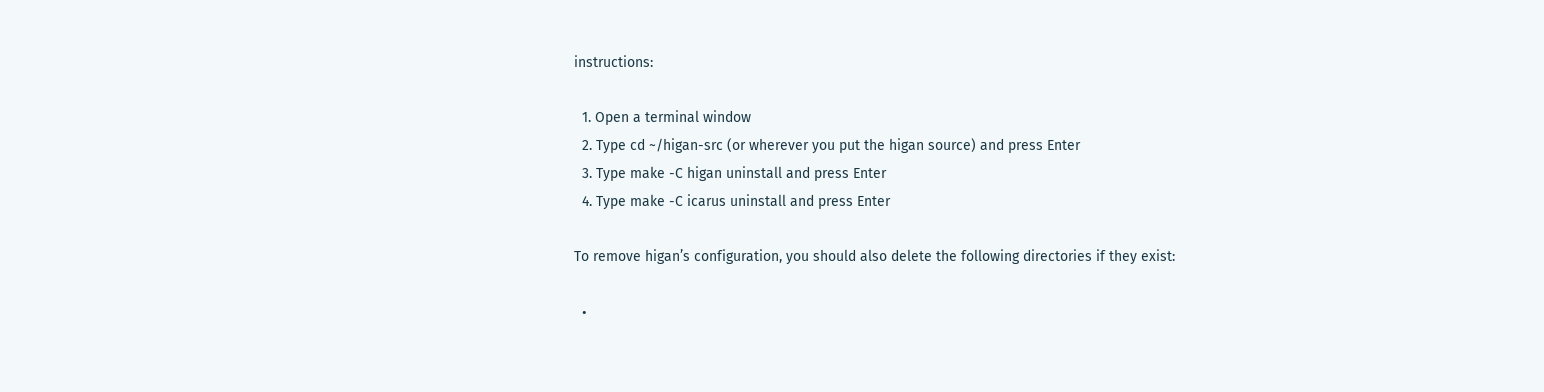instructions:

  1. Open a terminal window
  2. Type cd ~/higan-src (or wherever you put the higan source) and press Enter
  3. Type make -C higan uninstall and press Enter
  4. Type make -C icarus uninstall and press Enter

To remove higan’s configuration, you should also delete the following directories if they exist:

  •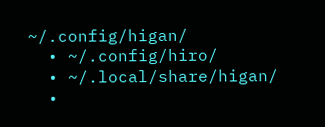~/.config/higan/
  • ~/.config/hiro/
  • ~/.local/share/higan/
  •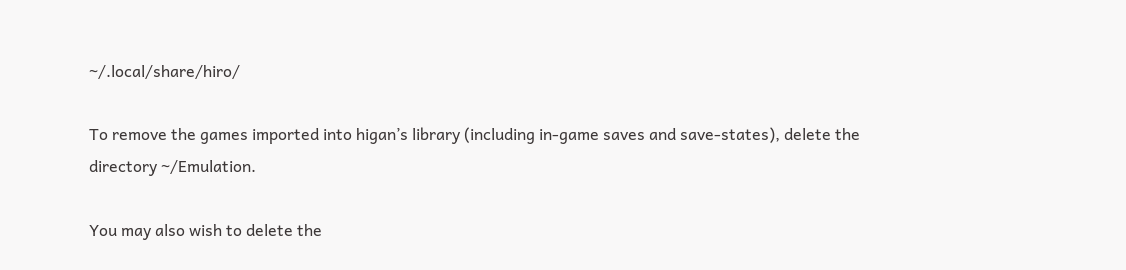~/.local/share/hiro/

To remove the games imported into higan’s library (including in-game saves and save-states), delete the directory ~/Emulation.

You may also wish to delete the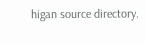higan source directory.